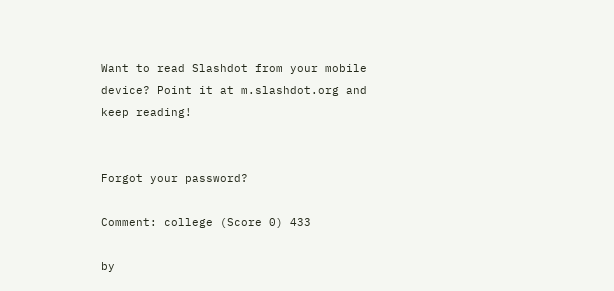Want to read Slashdot from your mobile device? Point it at m.slashdot.org and keep reading!


Forgot your password?

Comment: college (Score 0) 433

by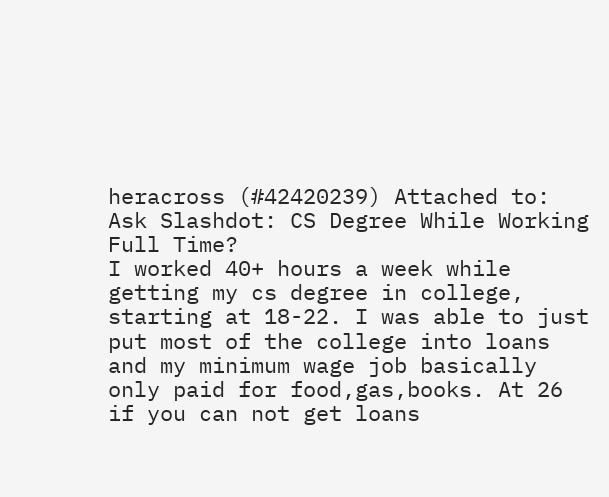heracross (#42420239) Attached to: Ask Slashdot: CS Degree While Working Full Time?
I worked 40+ hours a week while getting my cs degree in college, starting at 18-22. I was able to just put most of the college into loans and my minimum wage job basically only paid for food,gas,books. At 26 if you can not get loans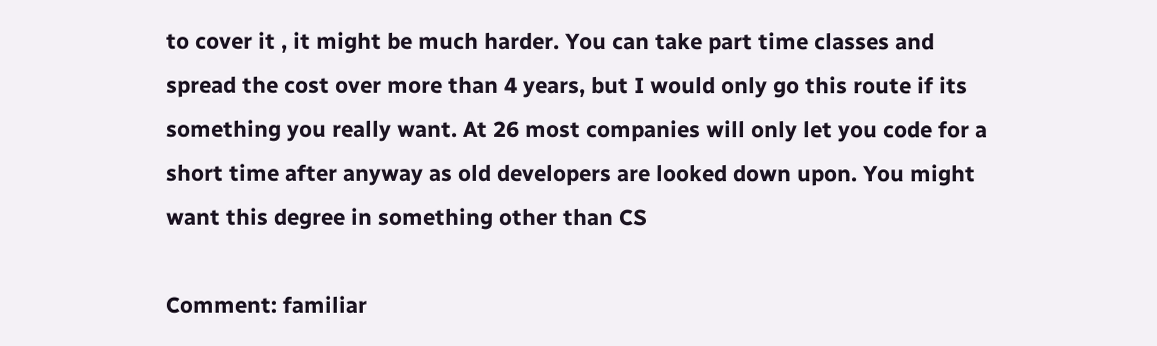to cover it , it might be much harder. You can take part time classes and spread the cost over more than 4 years, but I would only go this route if its something you really want. At 26 most companies will only let you code for a short time after anyway as old developers are looked down upon. You might want this degree in something other than CS

Comment: familiar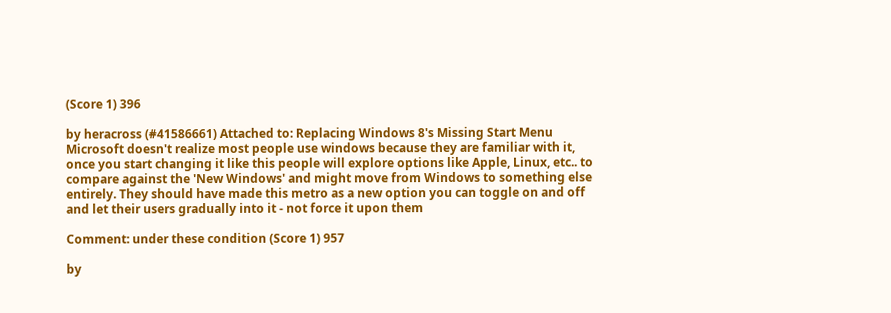(Score 1) 396

by heracross (#41586661) Attached to: Replacing Windows 8's Missing Start Menu
Microsoft doesn't realize most people use windows because they are familiar with it, once you start changing it like this people will explore options like Apple, Linux, etc.. to compare against the 'New Windows' and might move from Windows to something else entirely. They should have made this metro as a new option you can toggle on and off and let their users gradually into it - not force it upon them

Comment: under these condition (Score 1) 957

by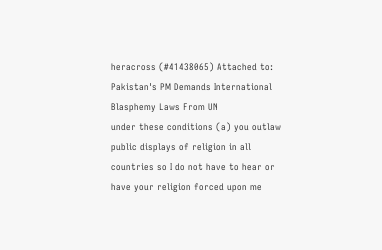heracross (#41438065) Attached to: Pakistan's PM Demands International Blasphemy Laws From UN
under these conditions (a) you outlaw public displays of religion in all countries so I do not have to hear or have your religion forced upon me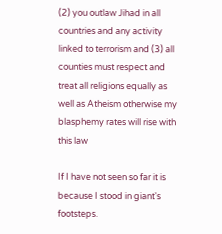(2) you outlaw Jihad in all countries and any activity linked to terrorism and (3) all counties must respect and treat all religions equally as well as Atheism otherwise my blasphemy rates will rise with this law

If I have not seen so far it is because I stood in giant's footsteps.